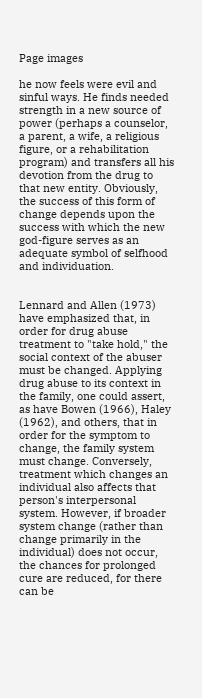Page images

he now feels were evil and sinful ways. He finds needed strength in a new source of power (perhaps a counselor, a parent, a wife, a religious figure, or a rehabilitation program) and transfers all his devotion from the drug to that new entity. Obviously, the success of this form of change depends upon the success with which the new god-figure serves as an adequate symbol of selfhood and individuation.


Lennard and Allen (1973) have emphasized that, in order for drug abuse treatment to "take hold," the social context of the abuser must be changed. Applying drug abuse to its context in the family, one could assert, as have Bowen (1966), Haley (1962), and others, that in order for the symptom to change, the family system must change. Conversely, treatment which changes an individual also affects that person's interpersonal system. However, if broader system change (rather than change primarily in the individual) does not occur, the chances for prolonged cure are reduced, for there can be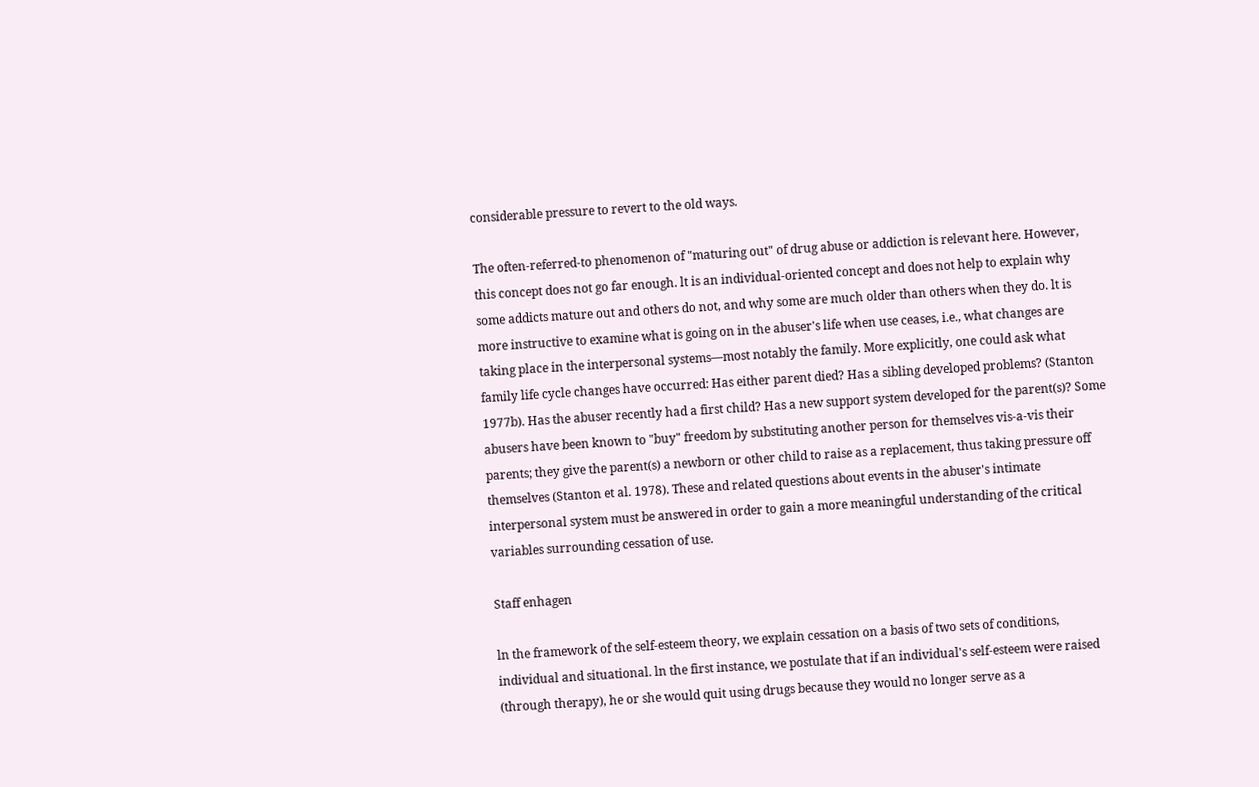considerable pressure to revert to the old ways.

The often-referred-to phenomenon of "maturing out" of drug abuse or addiction is relevant here. However, this concept does not go far enough. lt is an individual-oriented concept and does not help to explain why some addicts mature out and others do not, and why some are much older than others when they do. lt is more instructive to examine what is going on in the abuser's life when use ceases, i.e., what changes are taking place in the interpersonal systems—most notably the family. More explicitly, one could ask what family life cycle changes have occurred: Has either parent died? Has a sibling developed problems? (Stanton 1977b). Has the abuser recently had a first child? Has a new support system developed for the parent(s)? Some abusers have been known to "buy" freedom by substituting another person for themselves vis-a-vis their parents; they give the parent(s) a newborn or other child to raise as a replacement, thus taking pressure off themselves (Stanton et al. 1978). These and related questions about events in the abuser's intimate interpersonal system must be answered in order to gain a more meaningful understanding of the critical variables surrounding cessation of use.

Staff enhagen

ln the framework of the self-esteem theory, we explain cessation on a basis of two sets of conditions, individual and situational. ln the first instance, we postulate that if an individual's self-esteem were raised (through therapy), he or she would quit using drugs because they would no longer serve as a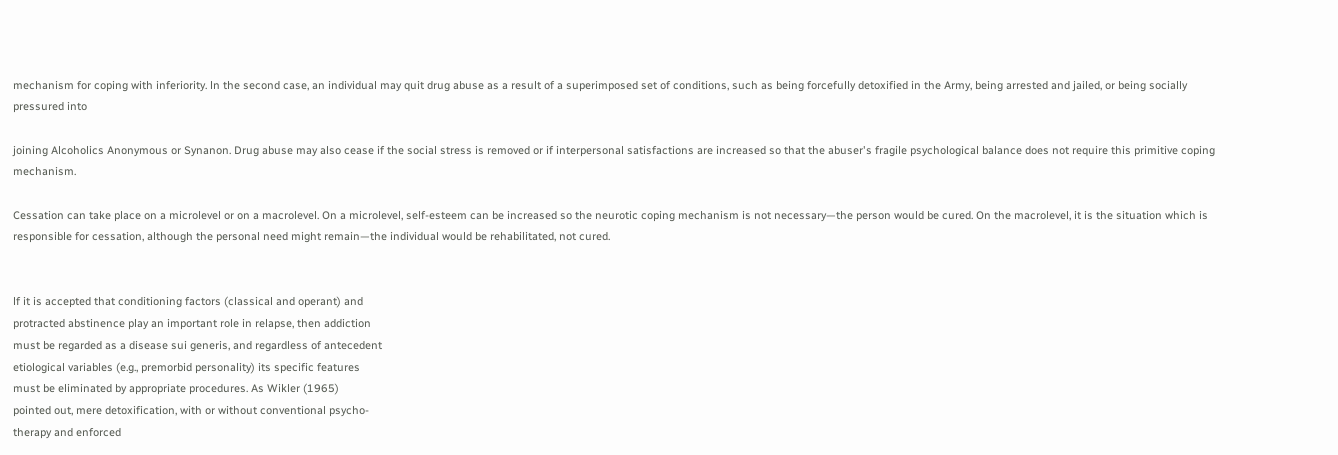mechanism for coping with inferiority. ln the second case, an individual may quit drug abuse as a result of a superimposed set of conditions, such as being forcefully detoxified in the Army, being arrested and jailed, or being socially pressured into

joining Alcoholics Anonymous or Synanon. Drug abuse may also cease if the social stress is removed or if interpersonal satisfactions are increased so that the abuser's fragile psychological balance does not require this primitive coping mechanism.

Cessation can take place on a microlevel or on a macrolevel. On a microlevel, self-esteem can be increased so the neurotic coping mechanism is not necessary—the person would be cured. On the macrolevel, it is the situation which is responsible for cessation, although the personal need might remain—the individual would be rehabilitated, not cured.


lf it is accepted that conditioning factors (classical and operant) and
protracted abstinence play an important role in relapse, then addiction
must be regarded as a disease sui generis, and regardless of antecedent
etiological variables (e.g., premorbid personality) its specific features
must be eliminated by appropriate procedures. As Wikler (1965)
pointed out, mere detoxification, with or without conventional psycho-
therapy and enforced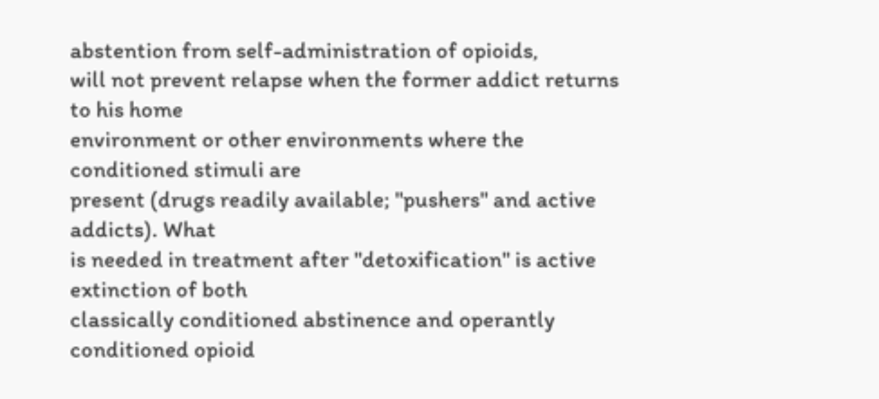abstention from self-administration of opioids,
will not prevent relapse when the former addict returns to his home
environment or other environments where the conditioned stimuli are
present (drugs readily available; "pushers" and active addicts). What
is needed in treatment after "detoxification" is active extinction of both
classically conditioned abstinence and operantly conditioned opioid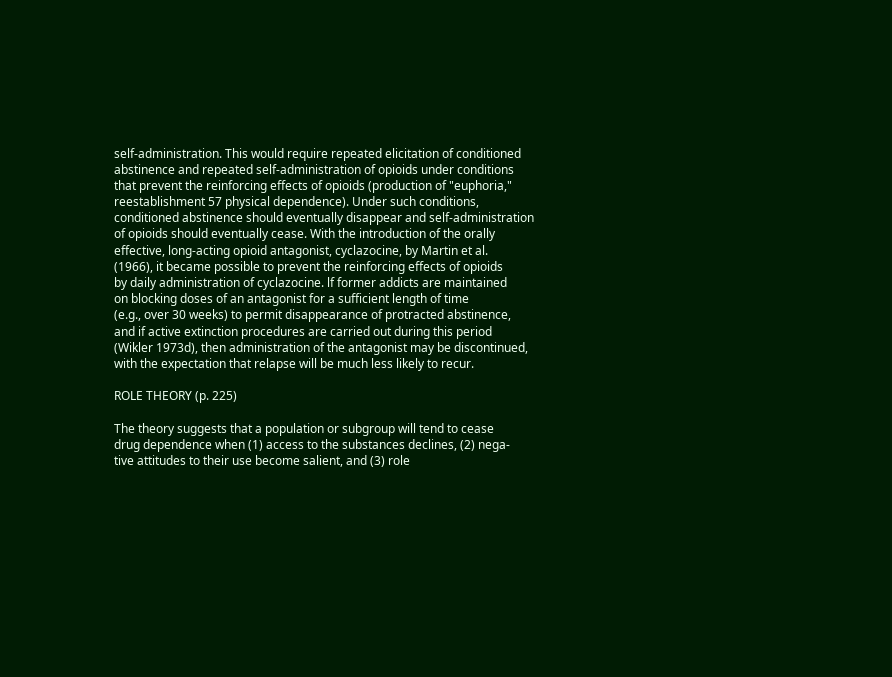self-administration. This would require repeated elicitation of conditioned
abstinence and repeated self-administration of opioids under conditions
that prevent the reinforcing effects of opioids (production of "euphoria,"
reestablishment 57 physical dependence). Under such conditions,
conditioned abstinence should eventually disappear and self-administration
of opioids should eventually cease. With the introduction of the orally
effective, long-acting opioid antagonist, cyclazocine, by Martin et al.
(1966), it became possible to prevent the reinforcing effects of opioids
by daily administration of cyclazocine. lf former addicts are maintained
on blocking doses of an antagonist for a sufficient length of time
(e.g., over 30 weeks) to permit disappearance of protracted abstinence,
and if active extinction procedures are carried out during this period
(Wikler 1973d), then administration of the antagonist may be discontinued,
with the expectation that relapse will be much less likely to recur.

ROLE THEORY (p. 225)

The theory suggests that a population or subgroup will tend to cease
drug dependence when (1) access to the substances declines, (2) nega-
tive attitudes to their use become salient, and (3) role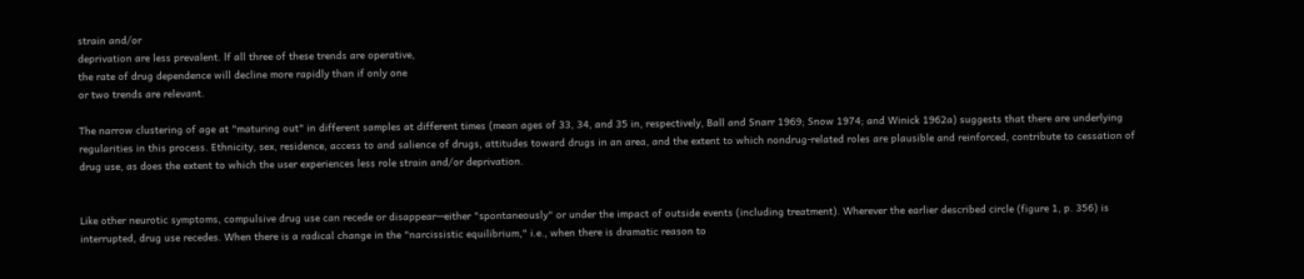strain and/or
deprivation are less prevalent. lf all three of these trends are operative,
the rate of drug dependence will decline more rapidly than if only one
or two trends are relevant.

The narrow clustering of age at "maturing out" in different samples at different times (mean ages of 33, 34, and 35 in, respectively, Ball and Snarr 1969; Snow 1974; and Winick 1962a) suggests that there are underlying regularities in this process. Ethnicity, sex, residence, access to and salience of drugs, attitudes toward drugs in an area, and the extent to which nondrug-related roles are plausible and reinforced, contribute to cessation of drug use, as does the extent to which the user experiences less role strain and/or deprivation.


Like other neurotic symptoms, compulsive drug use can recede or disappear—either "spontaneously" or under the impact of outside events (including treatment). Wherever the earlier described circle (figure 1, p. 356) is interrupted, drug use recedes. When there is a radical change in the "narcissistic equilibrium," i.e., when there is dramatic reason to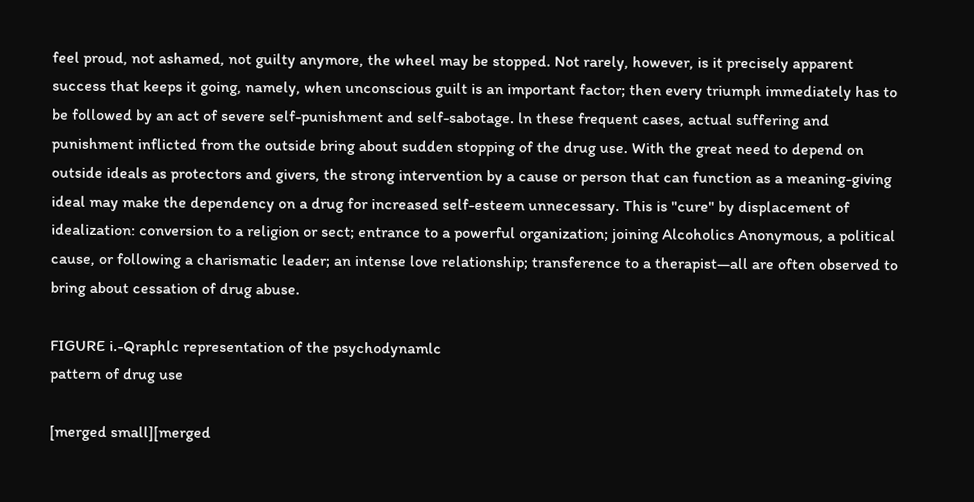feel proud, not ashamed, not guilty anymore, the wheel may be stopped. Not rarely, however, is it precisely apparent success that keeps it going, namely, when unconscious guilt is an important factor; then every triumph immediately has to be followed by an act of severe self-punishment and self-sabotage. ln these frequent cases, actual suffering and punishment inflicted from the outside bring about sudden stopping of the drug use. With the great need to depend on outside ideals as protectors and givers, the strong intervention by a cause or person that can function as a meaning-giving ideal may make the dependency on a drug for increased self-esteem unnecessary. This is "cure" by displacement of idealization: conversion to a religion or sect; entrance to a powerful organization; joining Alcoholics Anonymous, a political cause, or following a charismatic leader; an intense love relationship; transference to a therapist—all are often observed to bring about cessation of drug abuse.

FIGURE i.-Qraphlc representation of the psychodynamlc
pattern of drug use

[merged small][merged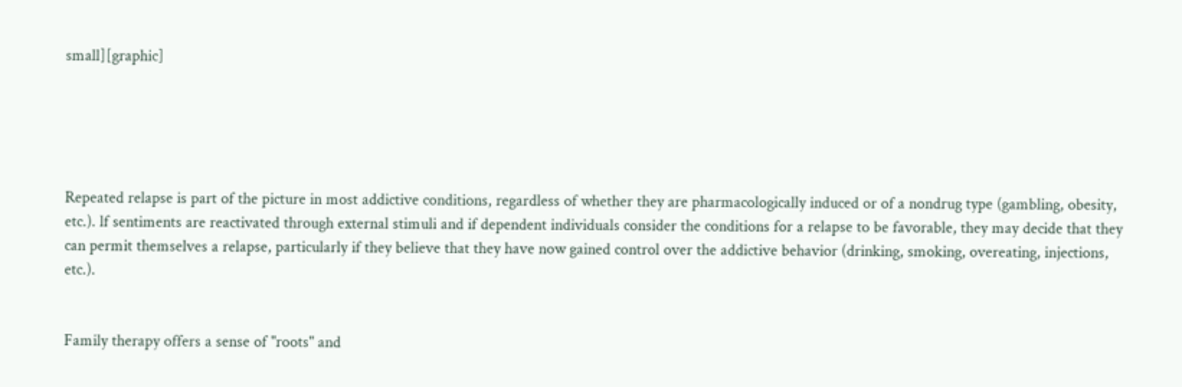small][graphic]





Repeated relapse is part of the picture in most addictive conditions, regardless of whether they are pharmacologically induced or of a nondrug type (gambling, obesity, etc.). lf sentiments are reactivated through external stimuli and if dependent individuals consider the conditions for a relapse to be favorable, they may decide that they can permit themselves a relapse, particularly if they believe that they have now gained control over the addictive behavior (drinking, smoking, overeating, injections, etc.).


Family therapy offers a sense of "roots" and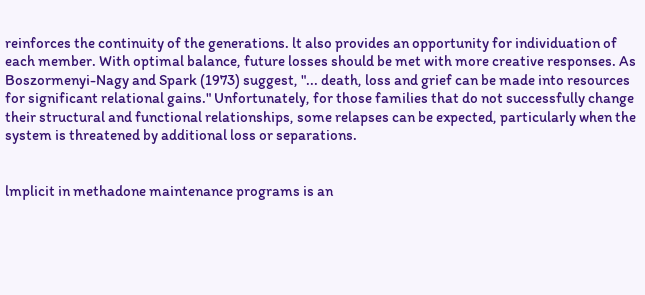reinforces the continuity of the generations. lt also provides an opportunity for individuation of each member. With optimal balance, future losses should be met with more creative responses. As Boszormenyi-Nagy and Spark (1973) suggest, "... death, loss and grief can be made into resources for significant relational gains." Unfortunately, for those families that do not successfully change their structural and functional relationships, some relapses can be expected, particularly when the system is threatened by additional loss or separations.


lmplicit in methadone maintenance programs is an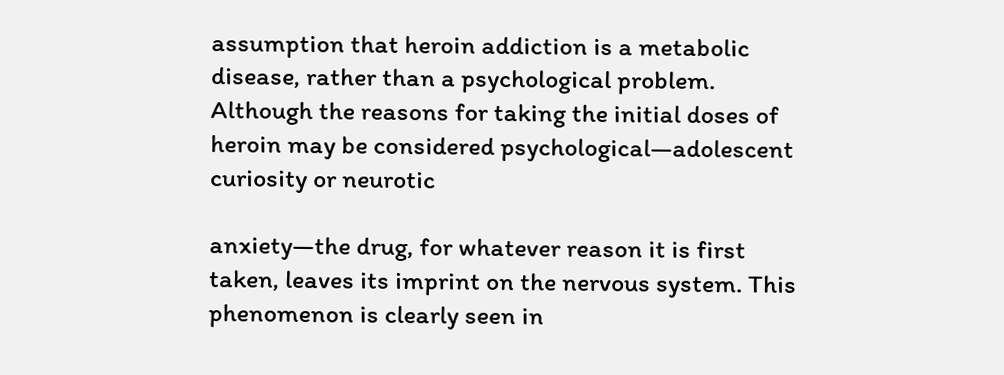assumption that heroin addiction is a metabolic disease, rather than a psychological problem. Although the reasons for taking the initial doses of heroin may be considered psychological—adolescent curiosity or neurotic

anxiety—the drug, for whatever reason it is first taken, leaves its imprint on the nervous system. This phenomenon is clearly seen in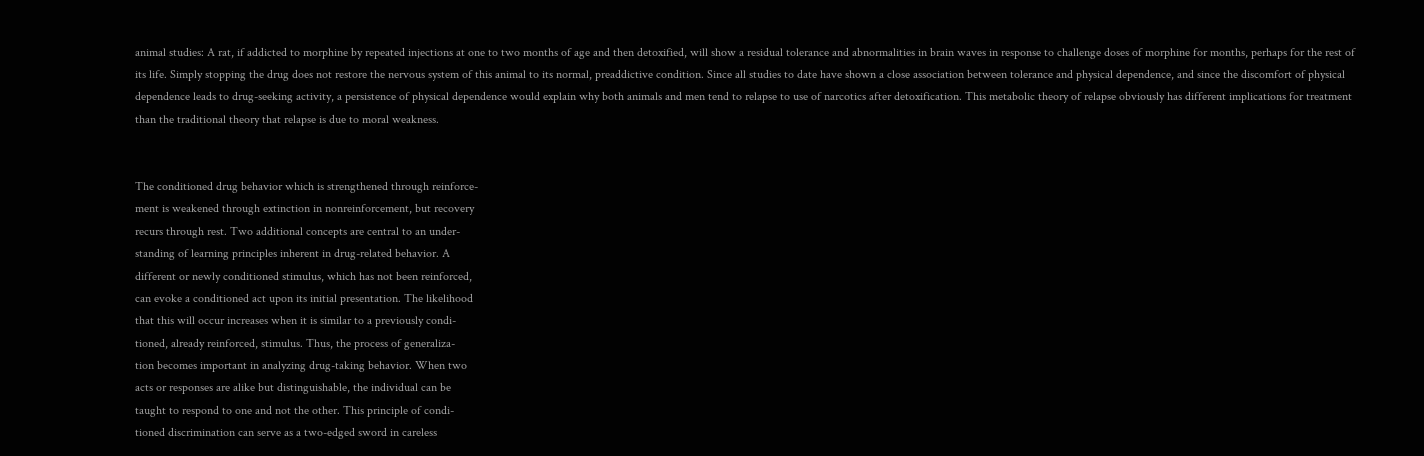animal studies: A rat, if addicted to morphine by repeated injections at one to two months of age and then detoxified, will show a residual tolerance and abnormalities in brain waves in response to challenge doses of morphine for months, perhaps for the rest of its life. Simply stopping the drug does not restore the nervous system of this animal to its normal, preaddictive condition. Since all studies to date have shown a close association between tolerance and physical dependence, and since the discomfort of physical dependence leads to drug-seeking activity, a persistence of physical dependence would explain why both animals and men tend to relapse to use of narcotics after detoxification. This metabolic theory of relapse obviously has different implications for treatment than the traditional theory that relapse is due to moral weakness.


The conditioned drug behavior which is strengthened through reinforce-
ment is weakened through extinction in nonreinforcement, but recovery
recurs through rest. Two additional concepts are central to an under-
standing of learning principles inherent in drug-related behavior. A
different or newly conditioned stimulus, which has not been reinforced,
can evoke a conditioned act upon its initial presentation. The likelihood
that this will occur increases when it is similar to a previously condi-
tioned, already reinforced, stimulus. Thus, the process of generaliza-
tion becomes important in analyzing drug-taking behavior. When two
acts or responses are alike but distinguishable, the individual can be
taught to respond to one and not the other. This principle of condi-
tioned discrimination can serve as a two-edged sword in careless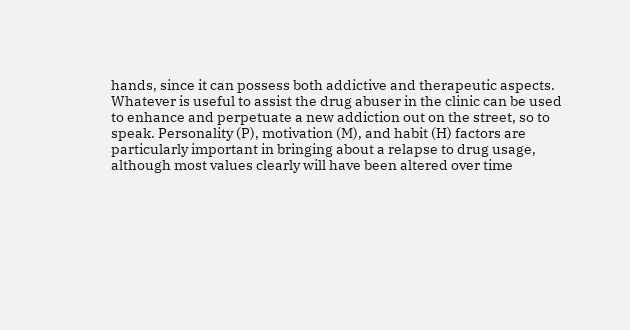hands, since it can possess both addictive and therapeutic aspects.
Whatever is useful to assist the drug abuser in the clinic can be used
to enhance and perpetuate a new addiction out on the street, so to
speak. Personality (P), motivation (M), and habit (H) factors are
particularly important in bringing about a relapse to drug usage,
although most values clearly will have been altered over time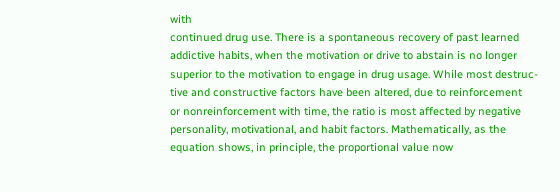with
continued drug use. There is a spontaneous recovery of past learned
addictive habits, when the motivation or drive to abstain is no longer
superior to the motivation to engage in drug usage. While most destruc-
tive and constructive factors have been altered, due to reinforcement
or nonreinforcement with time, the ratio is most affected by negative
personality, motivational, and habit factors. Mathematically, as the
equation shows, in principle, the proportional value now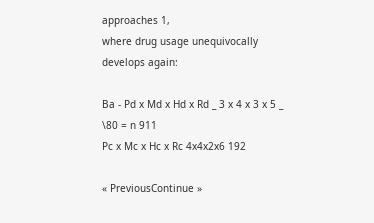approaches 1,
where drug usage unequivocally develops again:

Ba - Pd x Md x Hd x Rd _ 3 x 4 x 3 x 5 _ \80 = n 911
Pc x Mc x Hc x Rc 4x4x2x6 192

« PreviousContinue »